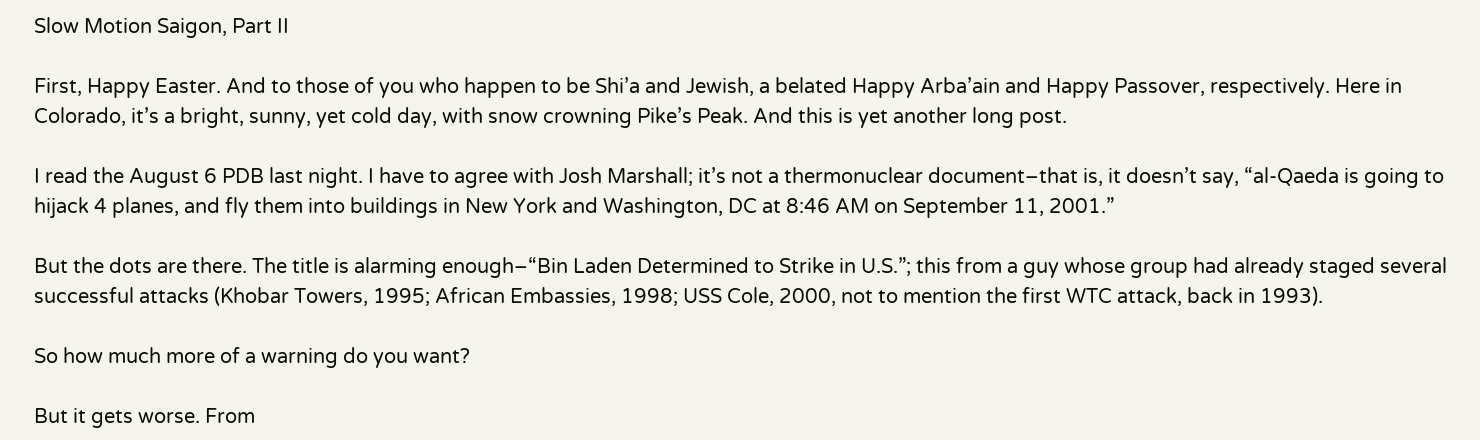Slow Motion Saigon, Part II

First, Happy Easter. And to those of you who happen to be Shi’a and Jewish, a belated Happy Arba’ain and Happy Passover, respectively. Here in Colorado, it’s a bright, sunny, yet cold day, with snow crowning Pike’s Peak. And this is yet another long post.

I read the August 6 PDB last night. I have to agree with Josh Marshall; it’s not a thermonuclear document–that is, it doesn’t say, “al-Qaeda is going to hijack 4 planes, and fly them into buildings in New York and Washington, DC at 8:46 AM on September 11, 2001.”

But the dots are there. The title is alarming enough–“Bin Laden Determined to Strike in U.S.”; this from a guy whose group had already staged several successful attacks (Khobar Towers, 1995; African Embassies, 1998; USS Cole, 2000, not to mention the first WTC attack, back in 1993).

So how much more of a warning do you want?

But it gets worse. From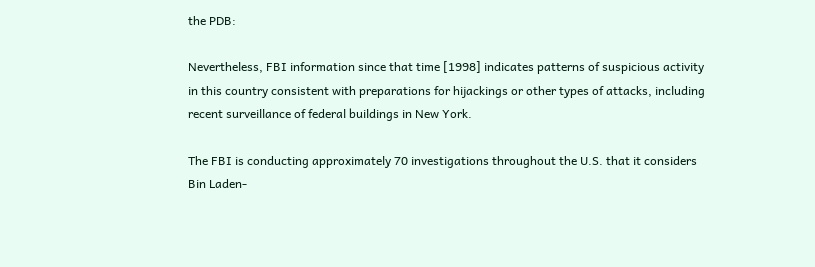the PDB:

Nevertheless, FBI information since that time [1998] indicates patterns of suspicious activity in this country consistent with preparations for hijackings or other types of attacks, including recent surveillance of federal buildings in New York.

The FBI is conducting approximately 70 investigations throughout the U.S. that it considers Bin Laden-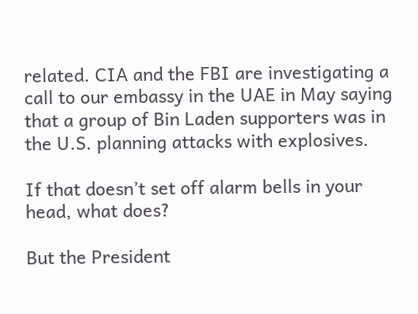related. CIA and the FBI are investigating a call to our embassy in the UAE in May saying that a group of Bin Laden supporters was in the U.S. planning attacks with explosives.

If that doesn’t set off alarm bells in your head, what does?

But the President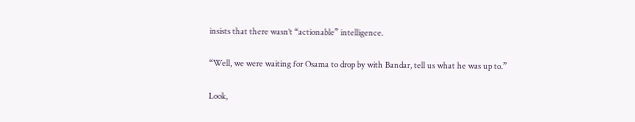insists that there wasn’t “actionable” intelligence.

“Well, we were waiting for Osama to drop by with Bandar, tell us what he was up to.”

Look,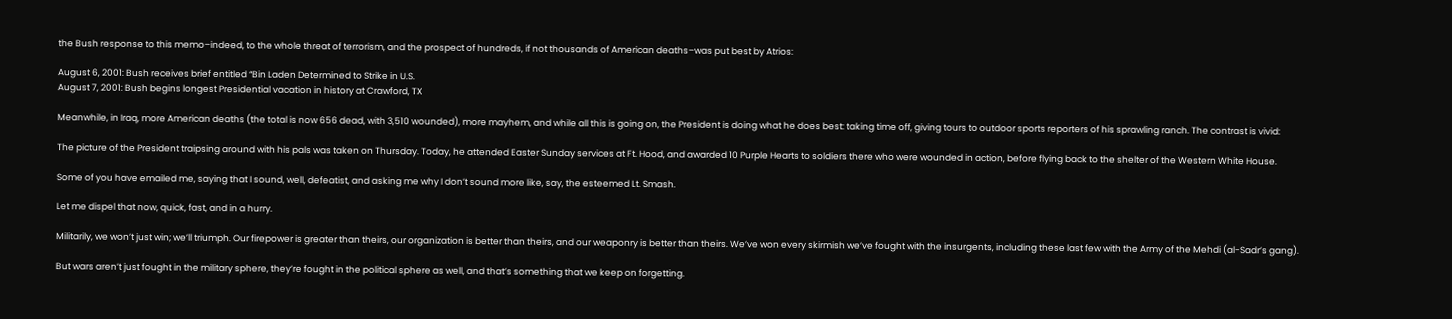the Bush response to this memo–indeed, to the whole threat of terrorism, and the prospect of hundreds, if not thousands of American deaths–was put best by Atrios:

August 6, 2001: Bush receives brief entitled “Bin Laden Determined to Strike in U.S.
August 7, 2001: Bush begins longest Presidential vacation in history at Crawford, TX

Meanwhile, in Iraq, more American deaths (the total is now 656 dead, with 3,510 wounded), more mayhem, and while all this is going on, the President is doing what he does best: taking time off, giving tours to outdoor sports reporters of his sprawling ranch. The contrast is vivid:

The picture of the President traipsing around with his pals was taken on Thursday. Today, he attended Easter Sunday services at Ft. Hood, and awarded 10 Purple Hearts to soldiers there who were wounded in action, before flying back to the shelter of the Western White House.

Some of you have emailed me, saying that I sound, well, defeatist, and asking me why I don’t sound more like, say, the esteemed Lt. Smash.

Let me dispel that now, quick, fast, and in a hurry.

Militarily, we won’t just win; we’ll triumph. Our firepower is greater than theirs, our organization is better than theirs, and our weaponry is better than theirs. We’ve won every skirmish we’ve fought with the insurgents, including these last few with the Army of the Mehdi (al-Sadr’s gang).

But wars aren’t just fought in the military sphere, they’re fought in the political sphere as well, and that’s something that we keep on forgetting.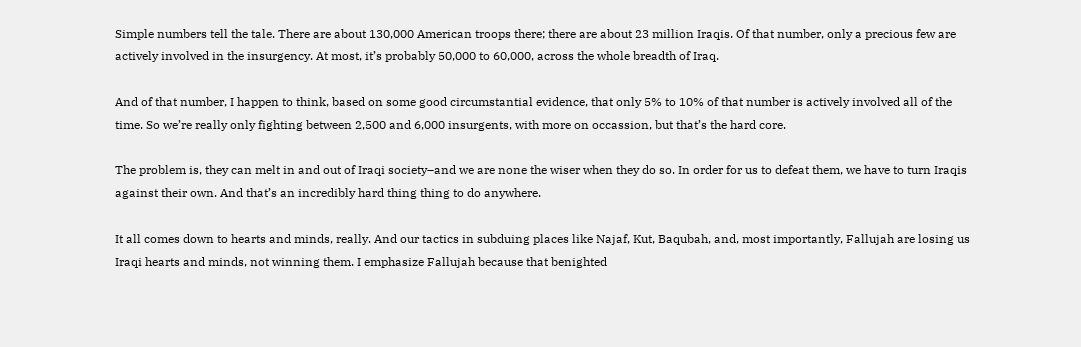Simple numbers tell the tale. There are about 130,000 American troops there; there are about 23 million Iraqis. Of that number, only a precious few are actively involved in the insurgency. At most, it’s probably 50,000 to 60,000, across the whole breadth of Iraq.

And of that number, I happen to think, based on some good circumstantial evidence, that only 5% to 10% of that number is actively involved all of the time. So we’re really only fighting between 2,500 and 6,000 insurgents, with more on occassion, but that’s the hard core.

The problem is, they can melt in and out of Iraqi society–and we are none the wiser when they do so. In order for us to defeat them, we have to turn Iraqis against their own. And that’s an incredibly hard thing thing to do anywhere.

It all comes down to hearts and minds, really. And our tactics in subduing places like Najaf, Kut, Baqubah, and, most importantly, Fallujah are losing us Iraqi hearts and minds, not winning them. I emphasize Fallujah because that benighted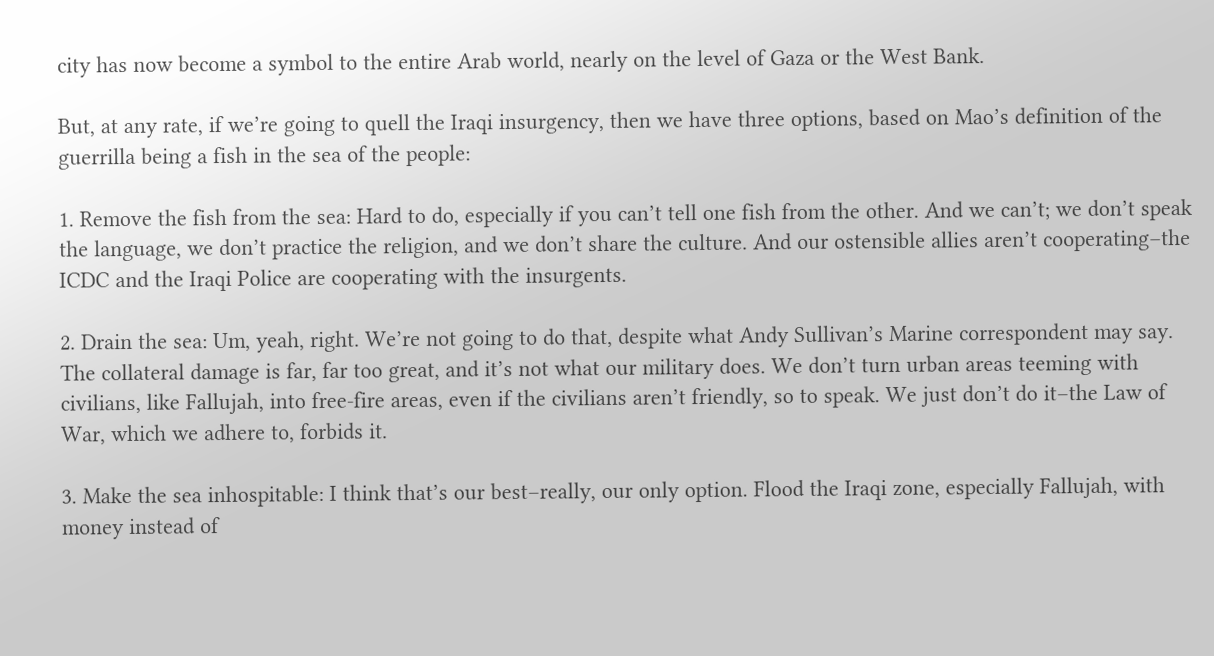city has now become a symbol to the entire Arab world, nearly on the level of Gaza or the West Bank.

But, at any rate, if we’re going to quell the Iraqi insurgency, then we have three options, based on Mao’s definition of the guerrilla being a fish in the sea of the people:

1. Remove the fish from the sea: Hard to do, especially if you can’t tell one fish from the other. And we can’t; we don’t speak the language, we don’t practice the religion, and we don’t share the culture. And our ostensible allies aren’t cooperating–the ICDC and the Iraqi Police are cooperating with the insurgents.

2. Drain the sea: Um, yeah, right. We’re not going to do that, despite what Andy Sullivan’s Marine correspondent may say. The collateral damage is far, far too great, and it’s not what our military does. We don’t turn urban areas teeming with civilians, like Fallujah, into free-fire areas, even if the civilians aren’t friendly, so to speak. We just don’t do it–the Law of War, which we adhere to, forbids it.

3. Make the sea inhospitable: I think that’s our best–really, our only option. Flood the Iraqi zone, especially Fallujah, with money instead of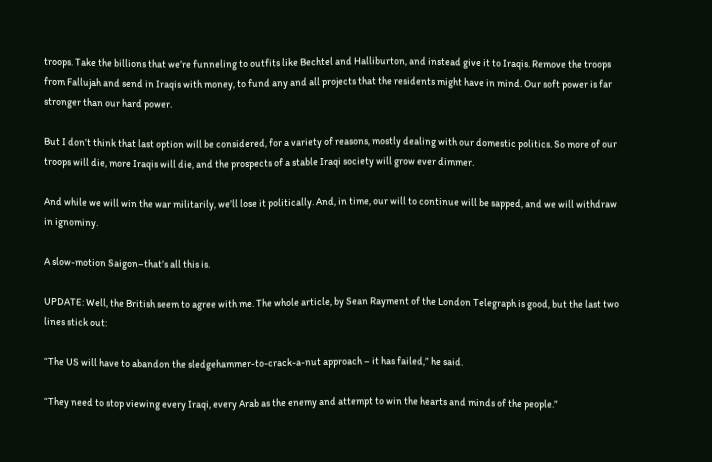troops. Take the billions that we’re funneling to outfits like Bechtel and Halliburton, and instead give it to Iraqis. Remove the troops from Fallujah and send in Iraqis with money, to fund any and all projects that the residents might have in mind. Our soft power is far stronger than our hard power.

But I don’t think that last option will be considered, for a variety of reasons, mostly dealing with our domestic politics. So more of our troops will die, more Iraqis will die, and the prospects of a stable Iraqi society will grow ever dimmer.

And while we will win the war militarily, we’ll lose it politically. And, in time, our will to continue will be sapped, and we will withdraw in ignominy.

A slow-motion Saigon–that’s all this is.

UPDATE: Well, the British seem to agree with me. The whole article, by Sean Rayment of the London Telegraph is good, but the last two lines stick out:

“The US will have to abandon the sledgehammer-to-crack-a-nut approach – it has failed,” he said.

“They need to stop viewing every Iraqi, every Arab as the enemy and attempt to win the hearts and minds of the people.”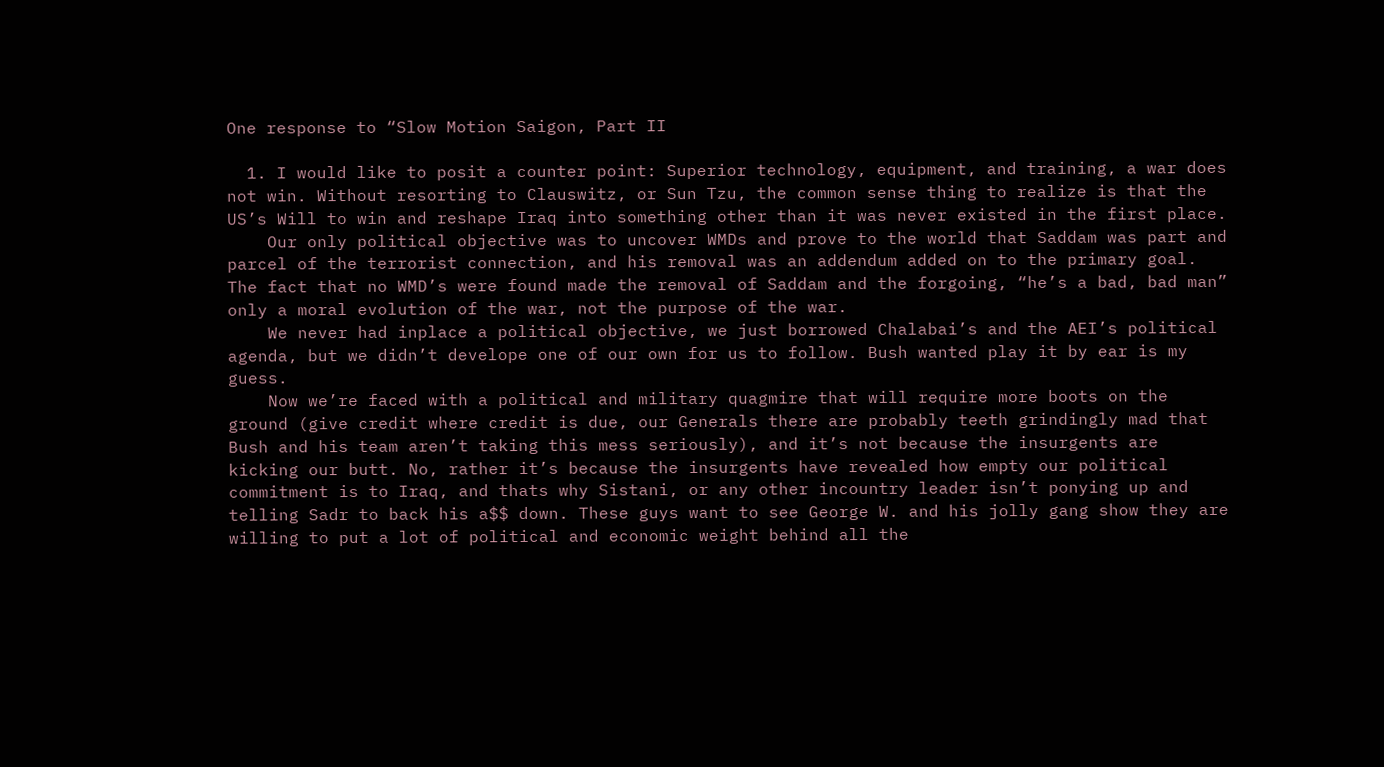One response to “Slow Motion Saigon, Part II

  1. I would like to posit a counter point: Superior technology, equipment, and training, a war does not win. Without resorting to Clauswitz, or Sun Tzu, the common sense thing to realize is that the US’s Will to win and reshape Iraq into something other than it was never existed in the first place.
    Our only political objective was to uncover WMDs and prove to the world that Saddam was part and parcel of the terrorist connection, and his removal was an addendum added on to the primary goal. The fact that no WMD’s were found made the removal of Saddam and the forgoing, “he’s a bad, bad man” only a moral evolution of the war, not the purpose of the war.
    We never had inplace a political objective, we just borrowed Chalabai’s and the AEI’s political agenda, but we didn’t develope one of our own for us to follow. Bush wanted play it by ear is my guess.
    Now we’re faced with a political and military quagmire that will require more boots on the ground (give credit where credit is due, our Generals there are probably teeth grindingly mad that Bush and his team aren’t taking this mess seriously), and it’s not because the insurgents are kicking our butt. No, rather it’s because the insurgents have revealed how empty our political commitment is to Iraq, and thats why Sistani, or any other incountry leader isn’t ponying up and telling Sadr to back his a$$ down. These guys want to see George W. and his jolly gang show they are willing to put a lot of political and economic weight behind all the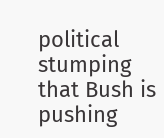political stumping that Bush is pushing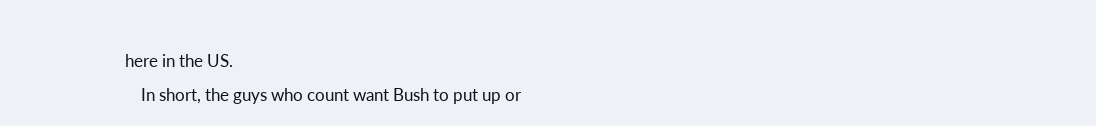here in the US.
    In short, the guys who count want Bush to put up or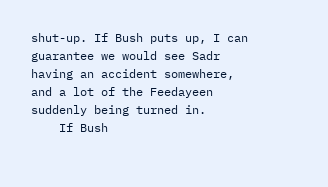shut-up. If Bush puts up, I can guarantee we would see Sadr having an accident somewhere, and a lot of the Feedayeen suddenly being turned in.
    If Bush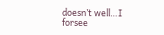doesn’t well…I forsee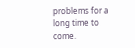problems for a long time to come.